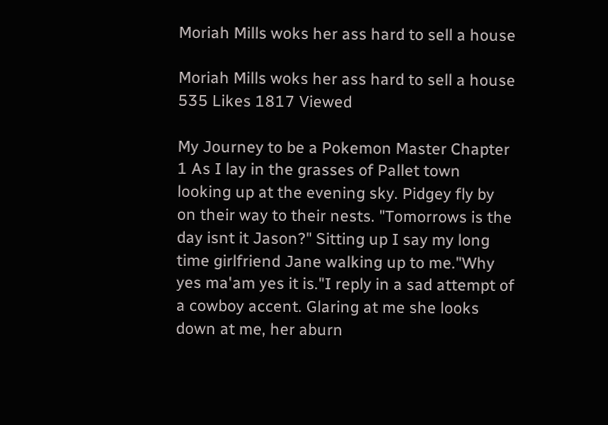Moriah Mills woks her ass hard to sell a house

Moriah Mills woks her ass hard to sell a house
535 Likes 1817 Viewed

My Journey to be a Pokemon Master Chapter 1 As I lay in the grasses of Pallet town looking up at the evening sky. Pidgey fly by on their way to their nests. "Tomorrows is the day isnt it Jason?" Sitting up I say my long time girlfriend Jane walking up to me."Why yes ma'am yes it is."I reply in a sad attempt of a cowboy accent. Glaring at me she looks down at me, her aburn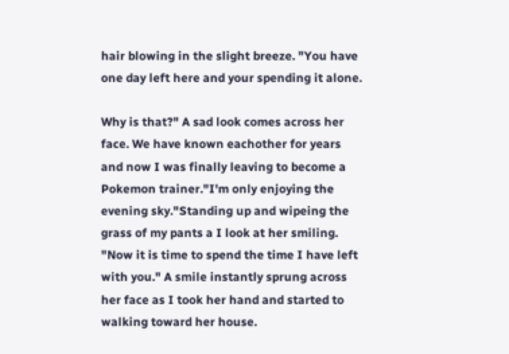hair blowing in the slight breeze. "You have one day left here and your spending it alone.

Why is that?" A sad look comes across her face. We have known eachother for years and now I was finally leaving to become a Pokemon trainer."I'm only enjoying the evening sky."Standing up and wipeing the grass of my pants a I look at her smiling. "Now it is time to spend the time I have left with you." A smile instantly sprung across her face as I took her hand and started to walking toward her house.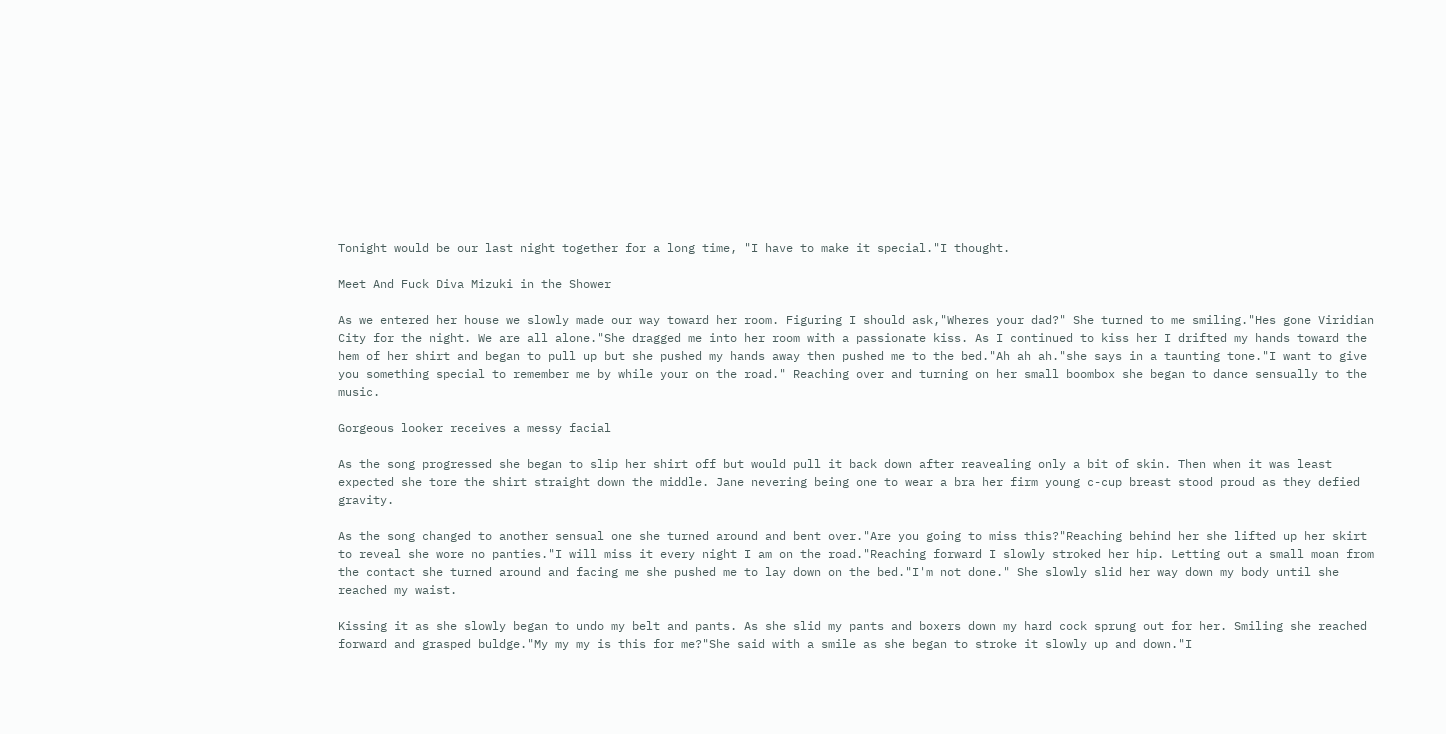Tonight would be our last night together for a long time, "I have to make it special."I thought.

Meet And Fuck Diva Mizuki in the Shower

As we entered her house we slowly made our way toward her room. Figuring I should ask,"Wheres your dad?" She turned to me smiling."Hes gone Viridian City for the night. We are all alone."She dragged me into her room with a passionate kiss. As I continued to kiss her I drifted my hands toward the hem of her shirt and began to pull up but she pushed my hands away then pushed me to the bed."Ah ah ah."she says in a taunting tone."I want to give you something special to remember me by while your on the road." Reaching over and turning on her small boombox she began to dance sensually to the music.

Gorgeous looker receives a messy facial

As the song progressed she began to slip her shirt off but would pull it back down after reavealing only a bit of skin. Then when it was least expected she tore the shirt straight down the middle. Jane nevering being one to wear a bra her firm young c-cup breast stood proud as they defied gravity.

As the song changed to another sensual one she turned around and bent over."Are you going to miss this?"Reaching behind her she lifted up her skirt to reveal she wore no panties."I will miss it every night I am on the road."Reaching forward I slowly stroked her hip. Letting out a small moan from the contact she turned around and facing me she pushed me to lay down on the bed."I'm not done." She slowly slid her way down my body until she reached my waist.

Kissing it as she slowly began to undo my belt and pants. As she slid my pants and boxers down my hard cock sprung out for her. Smiling she reached forward and grasped buldge."My my my is this for me?"She said with a smile as she began to stroke it slowly up and down."I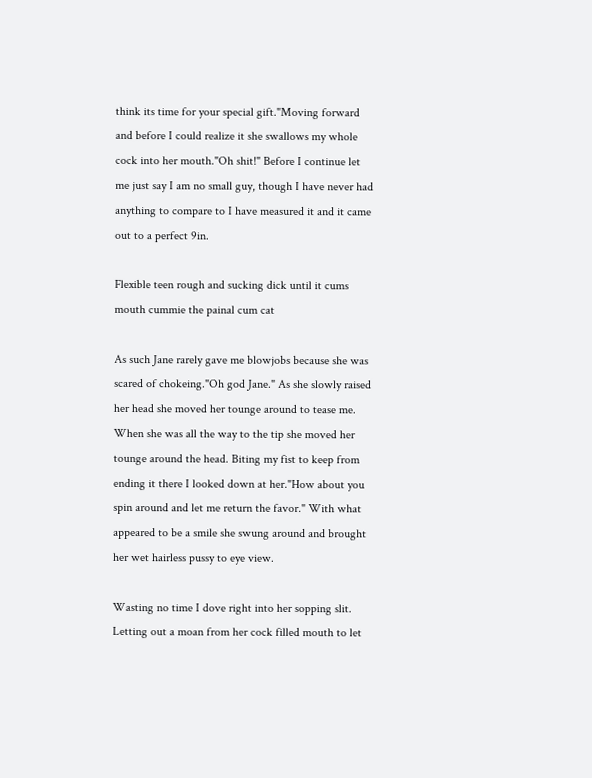think its time for your special gift."Moving forward and before I could realize it she swallows my whole cock into her mouth."Oh shit!" Before I continue let me just say I am no small guy, though I have never had anything to compare to I have measured it and it came out to a perfect 9in.

Flexible teen rough and sucking dick until it cums mouth cummie the painal cum cat

As such Jane rarely gave me blowjobs because she was scared of chokeing."Oh god Jane." As she slowly raised her head she moved her tounge around to tease me. When she was all the way to the tip she moved her tounge around the head. Biting my fist to keep from ending it there I looked down at her."How about you spin around and let me return the favor." With what appeared to be a smile she swung around and brought her wet hairless pussy to eye view.

Wasting no time I dove right into her sopping slit. Letting out a moan from her cock filled mouth to let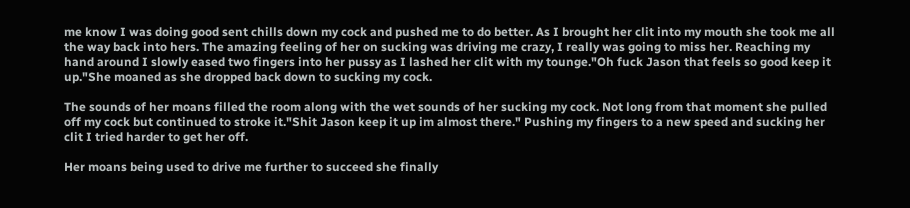me know I was doing good sent chills down my cock and pushed me to do better. As I brought her clit into my mouth she took me all the way back into hers. The amazing feeling of her on sucking was driving me crazy, I really was going to miss her. Reaching my hand around I slowly eased two fingers into her pussy as I lashed her clit with my tounge."Oh fuck Jason that feels so good keep it up."She moaned as she dropped back down to sucking my cock.

The sounds of her moans filled the room along with the wet sounds of her sucking my cock. Not long from that moment she pulled off my cock but continued to stroke it."Shit Jason keep it up im almost there." Pushing my fingers to a new speed and sucking her clit I tried harder to get her off.

Her moans being used to drive me further to succeed she finally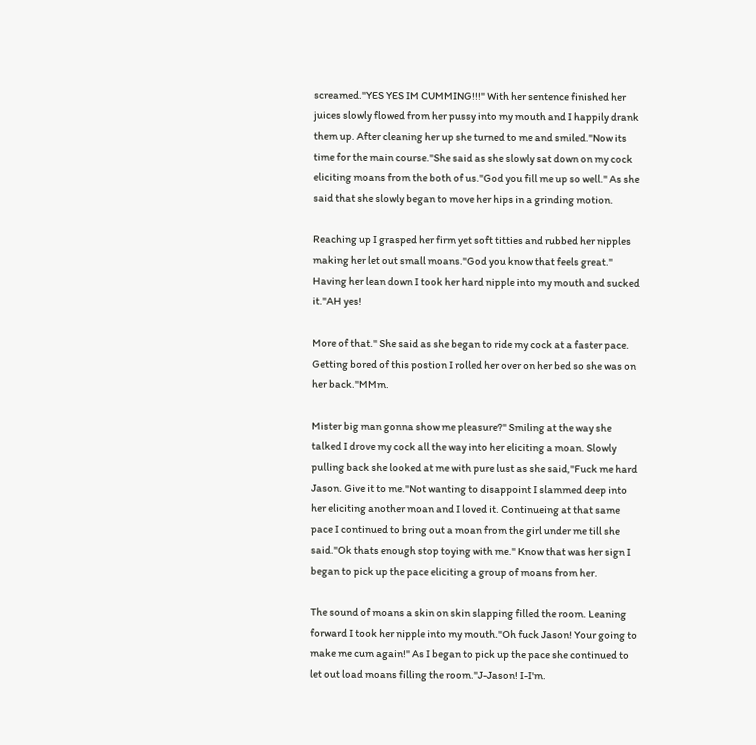screamed."YES YES IM CUMMING!!!" With her sentence finished her juices slowly flowed from her pussy into my mouth and I happily drank them up. After cleaning her up she turned to me and smiled."Now its time for the main course."She said as she slowly sat down on my cock eliciting moans from the both of us."God you fill me up so well." As she said that she slowly began to move her hips in a grinding motion.

Reaching up I grasped her firm yet soft titties and rubbed her nipples making her let out small moans."God you know that feels great." Having her lean down I took her hard nipple into my mouth and sucked it."AH yes!

More of that." She said as she began to ride my cock at a faster pace. Getting bored of this postion I rolled her over on her bed so she was on her back."MMm.

Mister big man gonna show me pleasure?" Smiling at the way she talked I drove my cock all the way into her eliciting a moan. Slowly pulling back she looked at me with pure lust as she said,"Fuck me hard Jason. Give it to me."Not wanting to disappoint I slammed deep into her eliciting another moan and I loved it. Continueing at that same pace I continued to bring out a moan from the girl under me till she said."Ok thats enough stop toying with me." Know that was her sign I began to pick up the pace eliciting a group of moans from her.

The sound of moans a skin on skin slapping filled the room. Leaning forward I took her nipple into my mouth."Oh fuck Jason! Your going to make me cum again!" As I began to pick up the pace she continued to let out load moans filling the room."J-Jason! I-I'm.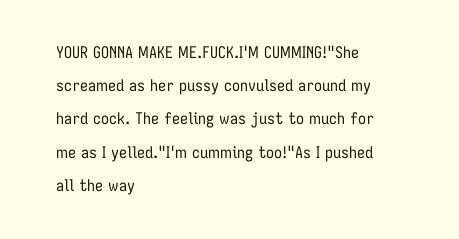YOUR GONNA MAKE ME.FUCK.I'M CUMMING!"She screamed as her pussy convulsed around my hard cock. The feeling was just to much for me as I yelled."I'm cumming too!"As I pushed all the way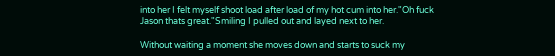into her I felt myself shoot load after load of my hot cum into her."Oh fuck Jason thats great."Smiling I pulled out and layed next to her.

Without waiting a moment she moves down and starts to suck my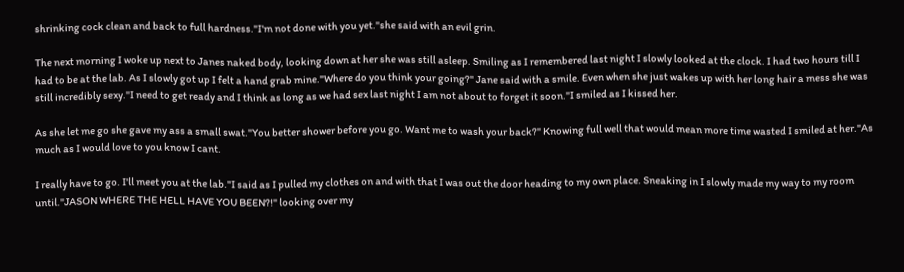shrinking cock clean and back to full hardness."I'm not done with you yet."she said with an evil grin.

The next morning I woke up next to Janes naked body, looking down at her she was still asleep. Smiling as I remembered last night I slowly looked at the clock. I had two hours till I had to be at the lab. As I slowly got up I felt a hand grab mine."Where do you think your going?" Jane said with a smile. Even when she just wakes up with her long hair a mess she was still incredibly sexy."I need to get ready and I think as long as we had sex last night I am not about to forget it soon."I smiled as I kissed her.

As she let me go she gave my ass a small swat."You better shower before you go. Want me to wash your back?" Knowing full well that would mean more time wasted I smiled at her."As much as I would love to you know I cant.

I really have to go. I'll meet you at the lab."I said as I pulled my clothes on and with that I was out the door heading to my own place. Sneaking in I slowly made my way to my room until."JASON WHERE THE HELL HAVE YOU BEEN?!" looking over my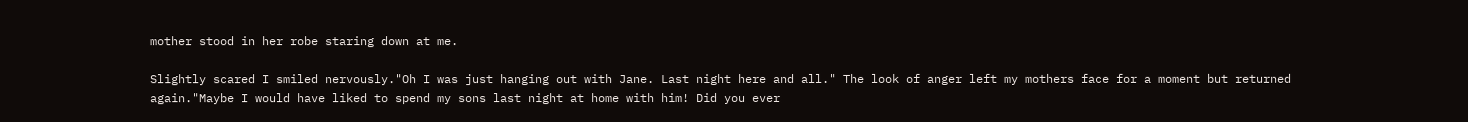mother stood in her robe staring down at me.

Slightly scared I smiled nervously."Oh I was just hanging out with Jane. Last night here and all." The look of anger left my mothers face for a moment but returned again."Maybe I would have liked to spend my sons last night at home with him! Did you ever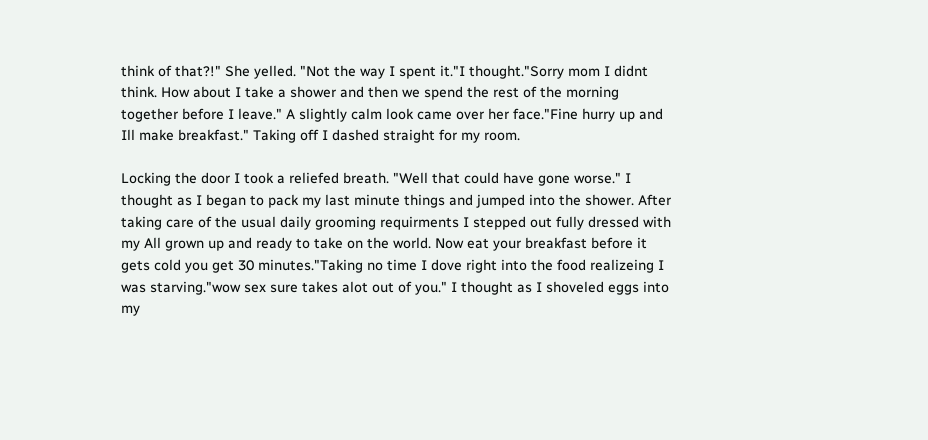think of that?!" She yelled. "Not the way I spent it."I thought."Sorry mom I didnt think. How about I take a shower and then we spend the rest of the morning together before I leave." A slightly calm look came over her face."Fine hurry up and Ill make breakfast." Taking off I dashed straight for my room.

Locking the door I took a reliefed breath. "Well that could have gone worse." I thought as I began to pack my last minute things and jumped into the shower. After taking care of the usual daily grooming requirments I stepped out fully dressed with my All grown up and ready to take on the world. Now eat your breakfast before it gets cold you get 30 minutes."Taking no time I dove right into the food realizeing I was starving."wow sex sure takes alot out of you." I thought as I shoveled eggs into my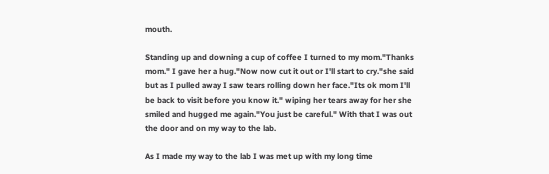mouth.

Standing up and downing a cup of coffee I turned to my mom."Thanks mom." I gave her a hug."Now now cut it out or I'll start to cry."she said but as I pulled away I saw tears rolling down her face."Its ok mom I'll be back to visit before you know it." wiping her tears away for her she smiled and hugged me again."You just be careful." With that I was out the door and on my way to the lab.

As I made my way to the lab I was met up with my long time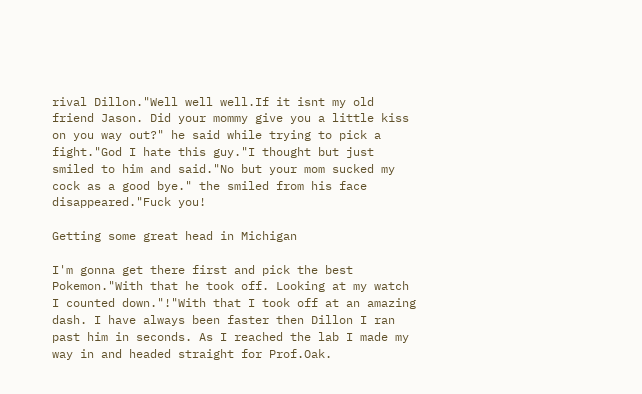rival Dillon."Well well well.If it isnt my old friend Jason. Did your mommy give you a little kiss on you way out?" he said while trying to pick a fight."God I hate this guy."I thought but just smiled to him and said."No but your mom sucked my cock as a good bye." the smiled from his face disappeared."Fuck you!

Getting some great head in Michigan

I'm gonna get there first and pick the best Pokemon."With that he took off. Looking at my watch I counted down."!"With that I took off at an amazing dash. I have always been faster then Dillon I ran past him in seconds. As I reached the lab I made my way in and headed straight for Prof.Oak.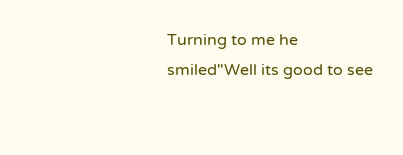Turning to me he smiled"Well its good to see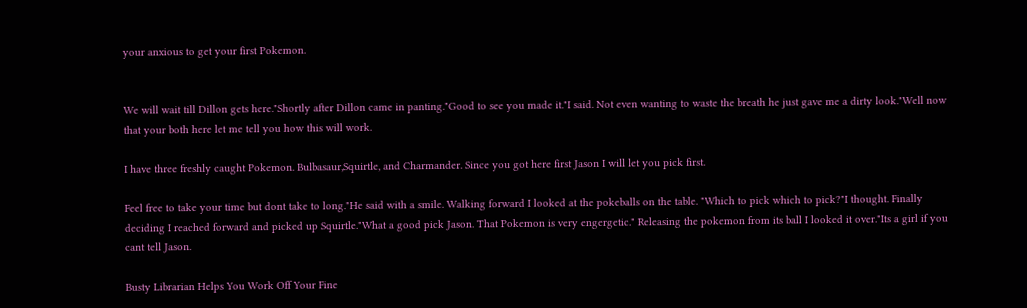your anxious to get your first Pokemon.


We will wait till Dillon gets here."Shortly after Dillon came in panting."Good to see you made it."I said. Not even wanting to waste the breath he just gave me a dirty look."Well now that your both here let me tell you how this will work.

I have three freshly caught Pokemon. Bulbasaur,Squirtle, and Charmander. Since you got here first Jason I will let you pick first.

Feel free to take your time but dont take to long."He said with a smile. Walking forward I looked at the pokeballs on the table. "Which to pick which to pick?"I thought. Finally deciding I reached forward and picked up Squirtle."What a good pick Jason. That Pokemon is very engergetic." Releasing the pokemon from its ball I looked it over."Its a girl if you cant tell Jason.

Busty Librarian Helps You Work Off Your Fine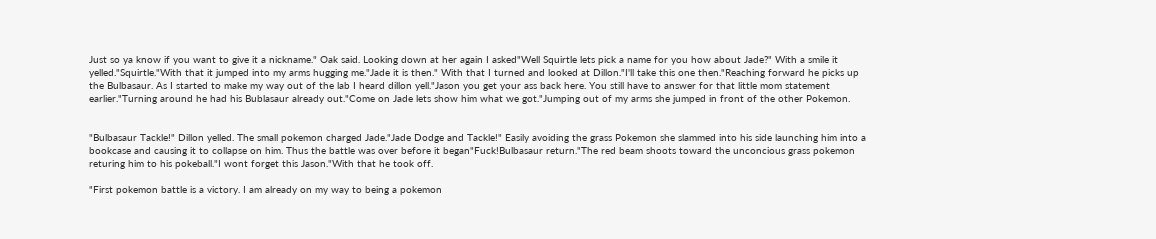Just so ya know if you want to give it a nickname." Oak said. Looking down at her again I asked"Well Squirtle lets pick a name for you how about Jade?" With a smile it yelled."Squirtle."With that it jumped into my arms hugging me."Jade it is then." With that I turned and looked at Dillon."I'll take this one then."Reaching forward he picks up the Bulbasaur. As I started to make my way out of the lab I heard dillon yell."Jason you get your ass back here. You still have to answer for that little mom statement earlier."Turning around he had his Bublasaur already out."Come on Jade lets show him what we got."Jumping out of my arms she jumped in front of the other Pokemon.


"Bulbasaur Tackle!" Dillon yelled. The small pokemon charged Jade."Jade Dodge and Tackle!" Easily avoiding the grass Pokemon she slammed into his side launching him into a bookcase and causing it to collapse on him. Thus the battle was over before it began"Fuck!Bulbasaur return."The red beam shoots toward the unconcious grass pokemon returing him to his pokeball."I wont forget this Jason."With that he took off.

"First pokemon battle is a victory. I am already on my way to being a pokemon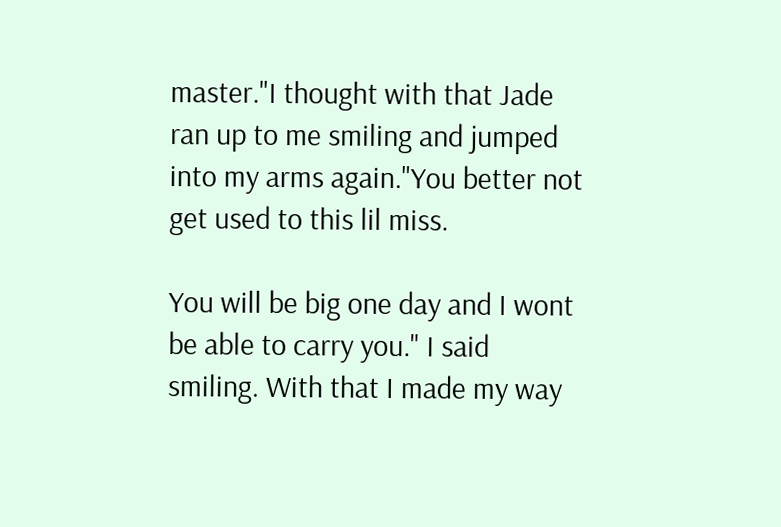master."I thought with that Jade ran up to me smiling and jumped into my arms again."You better not get used to this lil miss.

You will be big one day and I wont be able to carry you." I said smiling. With that I made my way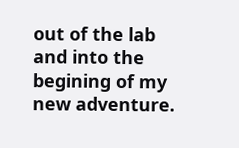out of the lab and into the begining of my new adventure.